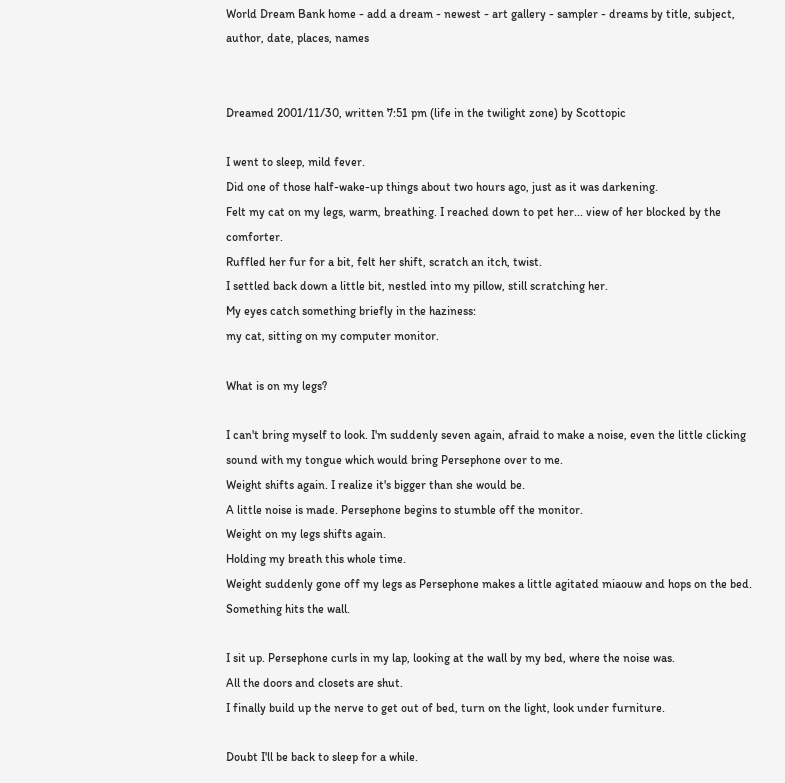World Dream Bank home - add a dream - newest - art gallery - sampler - dreams by title, subject, author, date, places, names


Dreamed 2001/11/30, written 7:51 pm (life in the twilight zone) by Scottopic

I went to sleep, mild fever.
Did one of those half-wake-up things about two hours ago, just as it was darkening.
Felt my cat on my legs, warm, breathing. I reached down to pet her... view of her blocked by the comforter.
Ruffled her fur for a bit, felt her shift, scratch an itch, twist.
I settled back down a little bit, nestled into my pillow, still scratching her.
My eyes catch something briefly in the haziness:
my cat, sitting on my computer monitor.

What is on my legs?

I can't bring myself to look. I'm suddenly seven again, afraid to make a noise, even the little clicking sound with my tongue which would bring Persephone over to me.
Weight shifts again. I realize it's bigger than she would be.
A little noise is made. Persephone begins to stumble off the monitor.
Weight on my legs shifts again.
Holding my breath this whole time.
Weight suddenly gone off my legs as Persephone makes a little agitated miaouw and hops on the bed.
Something hits the wall.

I sit up. Persephone curls in my lap, looking at the wall by my bed, where the noise was.
All the doors and closets are shut.
I finally build up the nerve to get out of bed, turn on the light, look under furniture.

Doubt I'll be back to sleep for a while.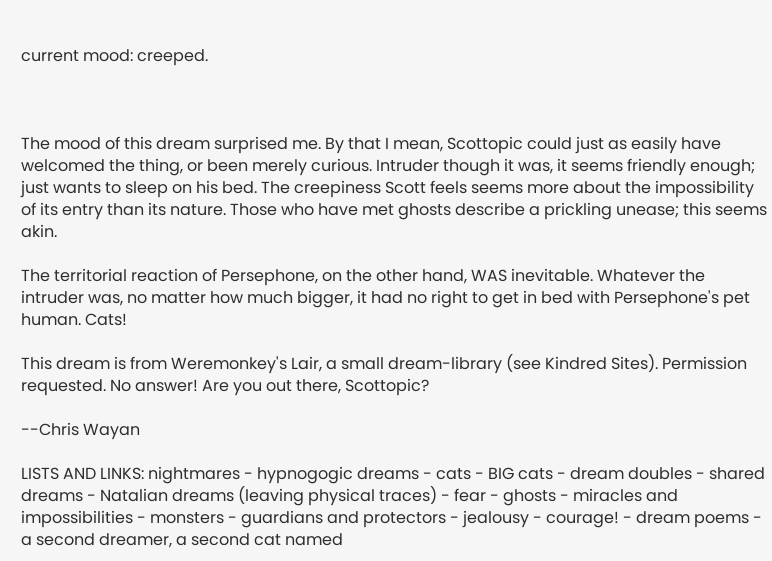current mood: creeped.



The mood of this dream surprised me. By that I mean, Scottopic could just as easily have welcomed the thing, or been merely curious. Intruder though it was, it seems friendly enough; just wants to sleep on his bed. The creepiness Scott feels seems more about the impossibility of its entry than its nature. Those who have met ghosts describe a prickling unease; this seems akin.

The territorial reaction of Persephone, on the other hand, WAS inevitable. Whatever the intruder was, no matter how much bigger, it had no right to get in bed with Persephone's pet human. Cats!

This dream is from Weremonkey's Lair, a small dream-library (see Kindred Sites). Permission requested. No answer! Are you out there, Scottopic?

--Chris Wayan

LISTS AND LINKS: nightmares - hypnogogic dreams - cats - BIG cats - dream doubles - shared dreams - Natalian dreams (leaving physical traces) - fear - ghosts - miracles and impossibilities - monsters - guardians and protectors - jealousy - courage! - dream poems - a second dreamer, a second cat named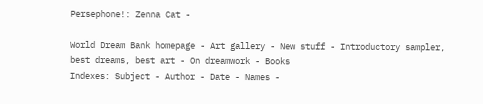Persephone!: Zenna Cat -

World Dream Bank homepage - Art gallery - New stuff - Introductory sampler, best dreams, best art - On dreamwork - Books
Indexes: Subject - Author - Date - Names -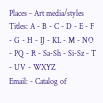Places - Art media/styles
Titles: A - B - C - D - E - F - G - H - IJ - KL - M - NO - PQ - R - Sa-Sh - Si-Sz - T - UV - WXYZ
Email: - Catalog of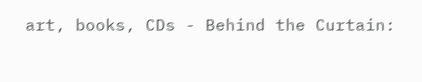art, books, CDs - Behind the Curtain: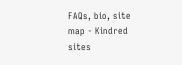FAQs, bio, site map - Kindred sites